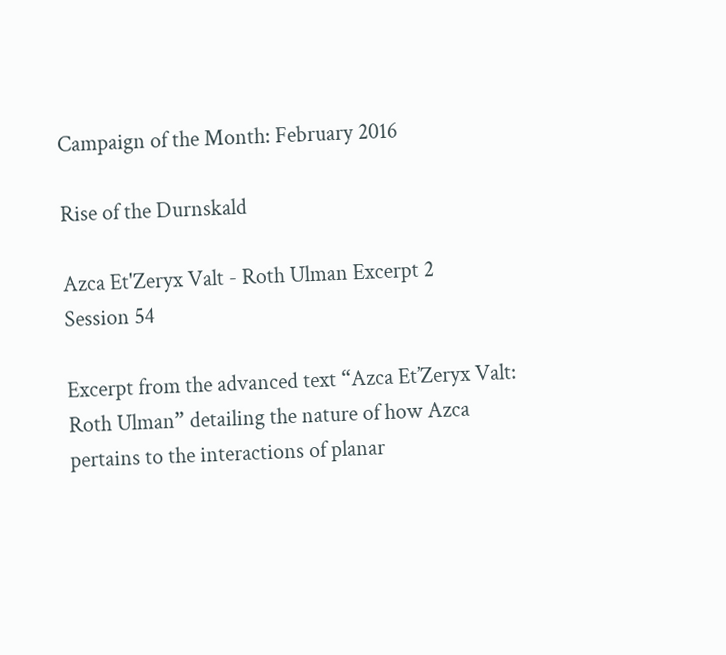Campaign of the Month: February 2016

Rise of the Durnskald

Azca Et'Zeryx Valt - Roth Ulman Excerpt 2
Session 54

Excerpt from the advanced text “Azca Et’Zeryx Valt: Roth Ulman” detailing the nature of how Azca pertains to the interactions of planar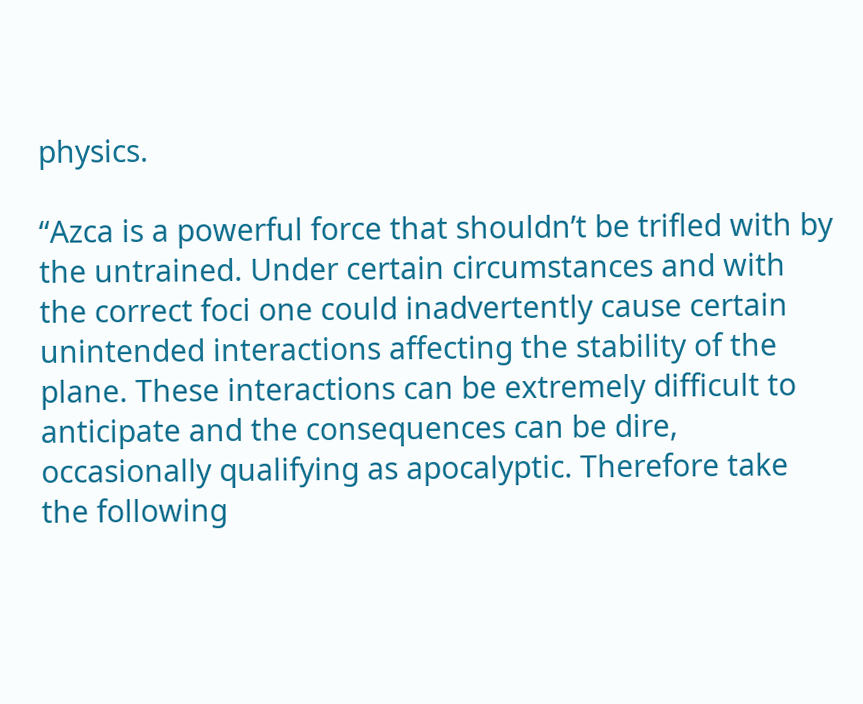physics.

“Azca is a powerful force that shouldn’t be trifled with by the untrained. Under certain circumstances and with the correct foci one could inadvertently cause certain unintended interactions affecting the stability of the plane. These interactions can be extremely difficult to anticipate and the consequences can be dire, occasionally qualifying as apocalyptic. Therefore take the following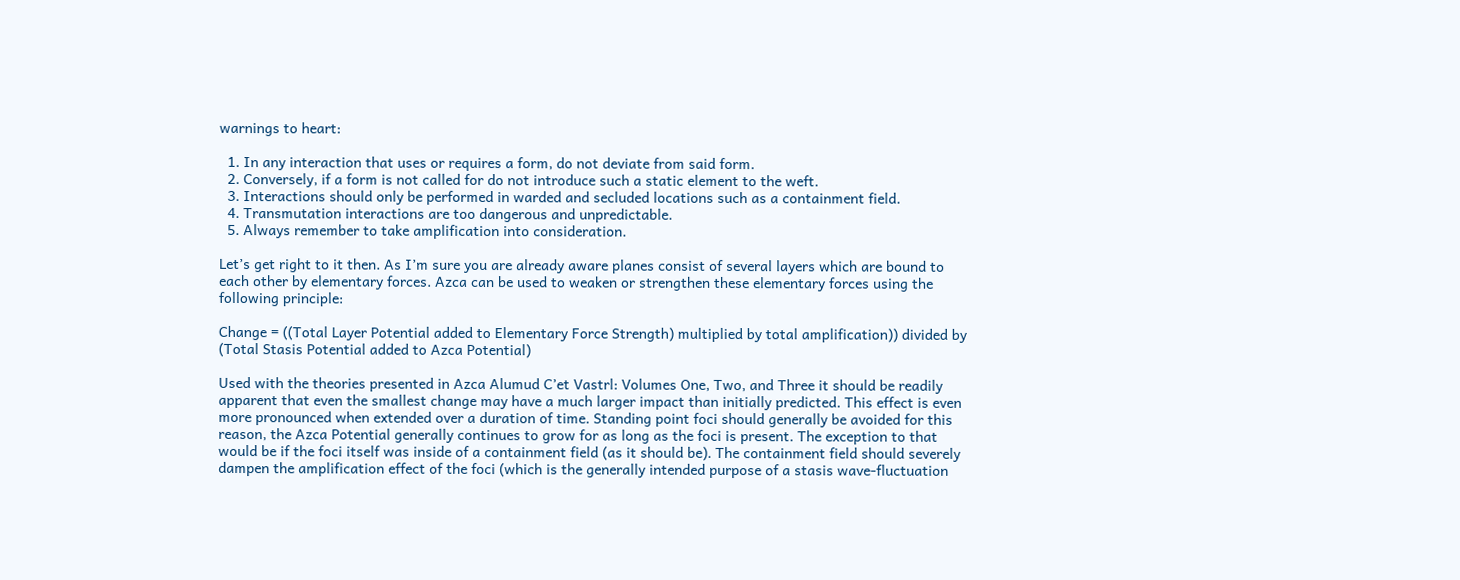warnings to heart:

  1. In any interaction that uses or requires a form, do not deviate from said form.
  2. Conversely, if a form is not called for do not introduce such a static element to the weft.
  3. Interactions should only be performed in warded and secluded locations such as a containment field.
  4. Transmutation interactions are too dangerous and unpredictable.
  5. Always remember to take amplification into consideration.

Let’s get right to it then. As I’m sure you are already aware planes consist of several layers which are bound to each other by elementary forces. Azca can be used to weaken or strengthen these elementary forces using the following principle:

Change = ((Total Layer Potential added to Elementary Force Strength) multiplied by total amplification)) divided by (Total Stasis Potential added to Azca Potential)

Used with the theories presented in Azca Alumud C’et Vastrl: Volumes One, Two, and Three it should be readily apparent that even the smallest change may have a much larger impact than initially predicted. This effect is even more pronounced when extended over a duration of time. Standing point foci should generally be avoided for this reason, the Azca Potential generally continues to grow for as long as the foci is present. The exception to that would be if the foci itself was inside of a containment field (as it should be). The containment field should severely dampen the amplification effect of the foci (which is the generally intended purpose of a stasis wave-fluctuation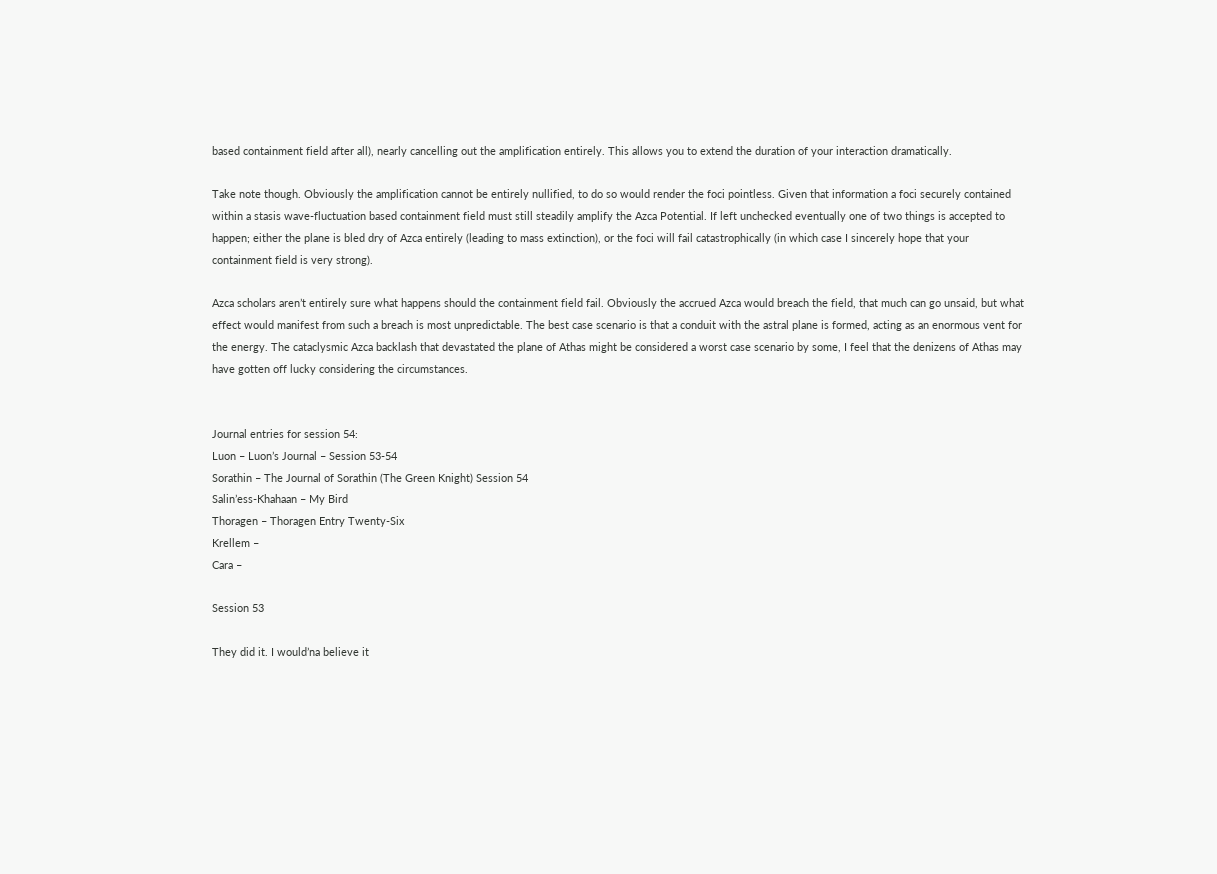based containment field after all), nearly cancelling out the amplification entirely. This allows you to extend the duration of your interaction dramatically.

Take note though. Obviously the amplification cannot be entirely nullified, to do so would render the foci pointless. Given that information a foci securely contained within a stasis wave-fluctuation based containment field must still steadily amplify the Azca Potential. If left unchecked eventually one of two things is accepted to happen; either the plane is bled dry of Azca entirely (leading to mass extinction), or the foci will fail catastrophically (in which case I sincerely hope that your containment field is very strong).

Azca scholars aren’t entirely sure what happens should the containment field fail. Obviously the accrued Azca would breach the field, that much can go unsaid, but what effect would manifest from such a breach is most unpredictable. The best case scenario is that a conduit with the astral plane is formed, acting as an enormous vent for the energy. The cataclysmic Azca backlash that devastated the plane of Athas might be considered a worst case scenario by some, I feel that the denizens of Athas may have gotten off lucky considering the circumstances.


Journal entries for session 54:
Luon – Luon’s Journal – Session 53-54
Sorathin – The Journal of Sorathin (The Green Knight) Session 54
Salin’ess-Khahaan – My Bird
Thoragen – Thoragen Entry Twenty-Six
Krellem –
Cara –

Session 53

They did it. I would’na believe it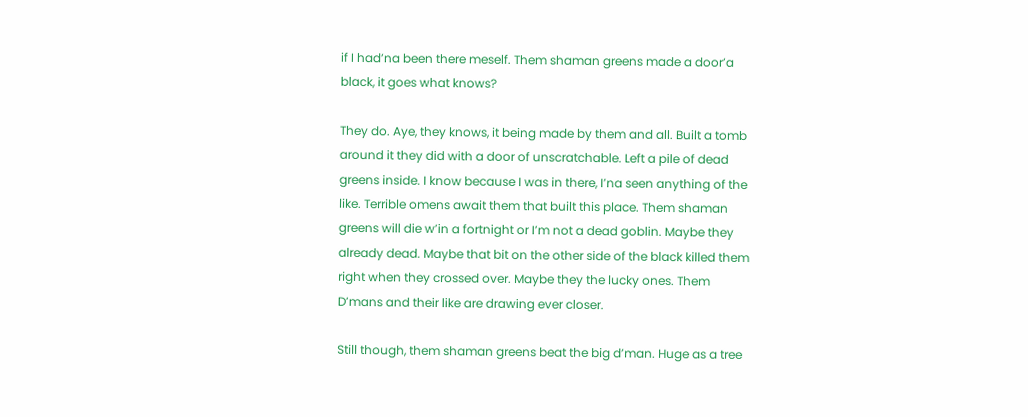if I had’na been there meself. Them shaman greens made a door’a black, it goes what knows?

They do. Aye, they knows, it being made by them and all. Built a tomb around it they did with a door of unscratchable. Left a pile of dead greens inside. I know because I was in there, I’na seen anything of the like. Terrible omens await them that built this place. Them shaman greens will die w’in a fortnight or I’m not a dead goblin. Maybe they already dead. Maybe that bit on the other side of the black killed them right when they crossed over. Maybe they the lucky ones. Them D’mans and their like are drawing ever closer.

Still though, them shaman greens beat the big d’man. Huge as a tree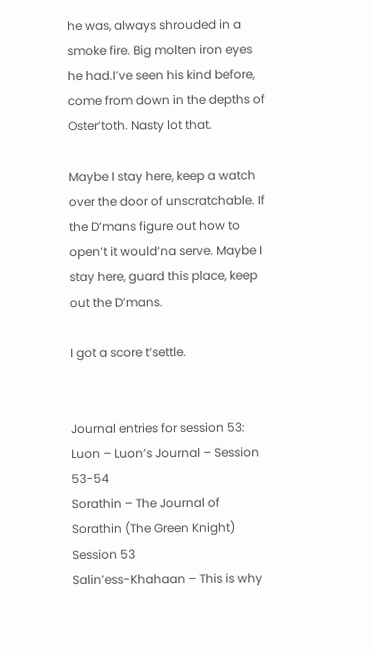he was, always shrouded in a smoke fire. Big molten iron eyes he had.I’ve seen his kind before, come from down in the depths of Oster’toth. Nasty lot that.

Maybe I stay here, keep a watch over the door of unscratchable. If the D’mans figure out how to open’t it would’na serve. Maybe I stay here, guard this place, keep out the D’mans.

I got a score t’settle.


Journal entries for session 53:
Luon – Luon’s Journal – Session 53-54
Sorathin – The Journal of Sorathin (The Green Knight) Session 53
Salin’ess-Khahaan – This is why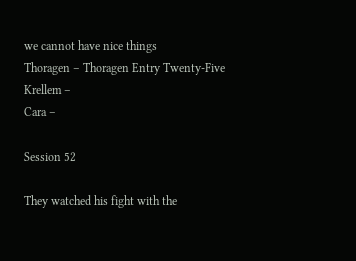we cannot have nice things
Thoragen – Thoragen Entry Twenty-Five
Krellem –
Cara –

Session 52

They watched his fight with the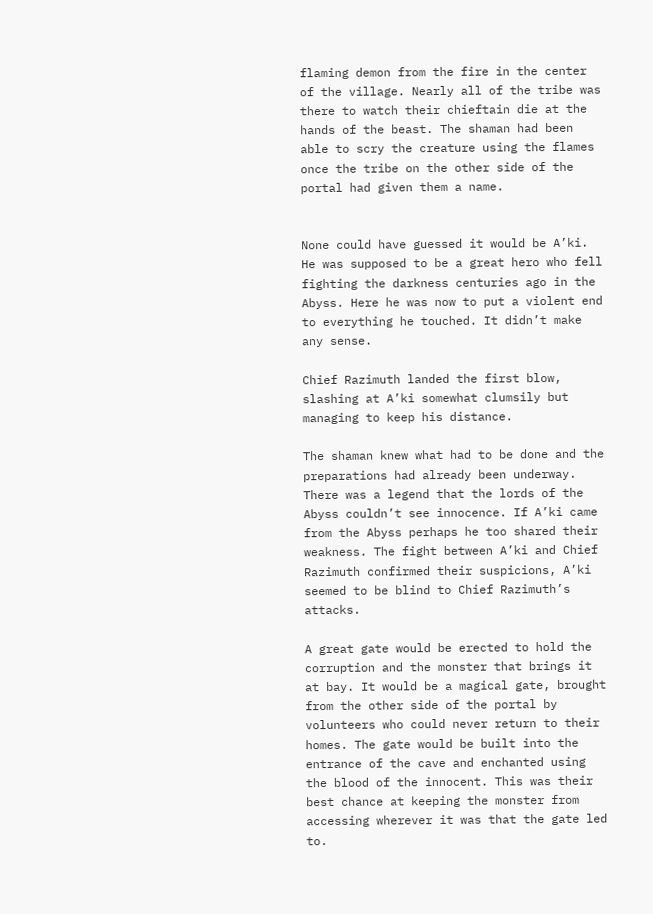flaming demon from the fire in the center of the village. Nearly all of the tribe was there to watch their chieftain die at the hands of the beast. The shaman had been able to scry the creature using the flames once the tribe on the other side of the portal had given them a name.


None could have guessed it would be A’ki. He was supposed to be a great hero who fell fighting the darkness centuries ago in the Abyss. Here he was now to put a violent end to everything he touched. It didn’t make any sense.

Chief Razimuth landed the first blow, slashing at A’ki somewhat clumsily but managing to keep his distance.

The shaman knew what had to be done and the preparations had already been underway. There was a legend that the lords of the Abyss couldn’t see innocence. If A’ki came from the Abyss perhaps he too shared their weakness. The fight between A’ki and Chief Razimuth confirmed their suspicions, A’ki seemed to be blind to Chief Razimuth’s attacks.

A great gate would be erected to hold the corruption and the monster that brings it at bay. It would be a magical gate, brought from the other side of the portal by volunteers who could never return to their homes. The gate would be built into the entrance of the cave and enchanted using the blood of the innocent. This was their best chance at keeping the monster from accessing wherever it was that the gate led to.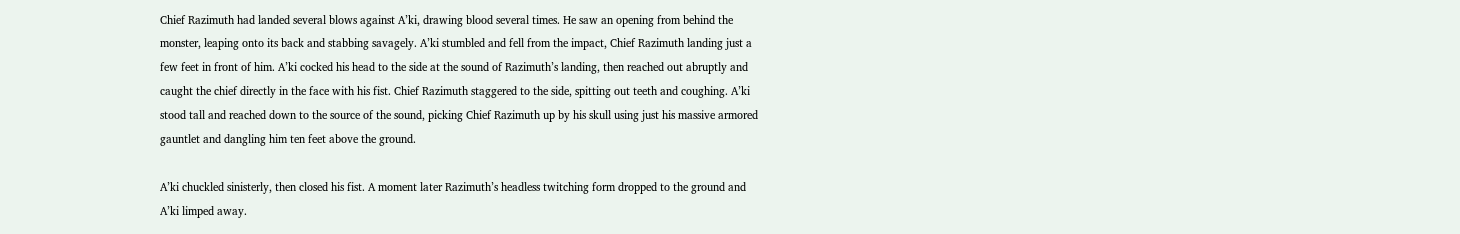Chief Razimuth had landed several blows against A’ki, drawing blood several times. He saw an opening from behind the monster, leaping onto its back and stabbing savagely. A’ki stumbled and fell from the impact, Chief Razimuth landing just a few feet in front of him. A’ki cocked his head to the side at the sound of Razimuth’s landing, then reached out abruptly and caught the chief directly in the face with his fist. Chief Razimuth staggered to the side, spitting out teeth and coughing. A’ki stood tall and reached down to the source of the sound, picking Chief Razimuth up by his skull using just his massive armored gauntlet and dangling him ten feet above the ground.

A’ki chuckled sinisterly, then closed his fist. A moment later Razimuth’s headless twitching form dropped to the ground and A’ki limped away.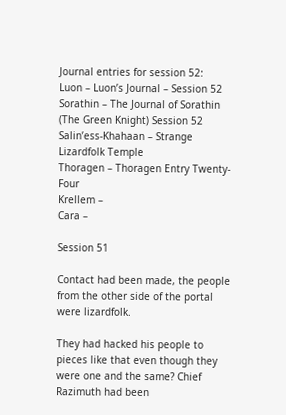Journal entries for session 52:
Luon – Luon’s Journal – Session 52
Sorathin – The Journal of Sorathin (The Green Knight) Session 52
Salin’ess-Khahaan – Strange Lizardfolk Temple
Thoragen – Thoragen Entry Twenty-Four
Krellem –
Cara –

Session 51

Contact had been made, the people from the other side of the portal were lizardfolk.

They had hacked his people to pieces like that even though they were one and the same? Chief Razimuth had been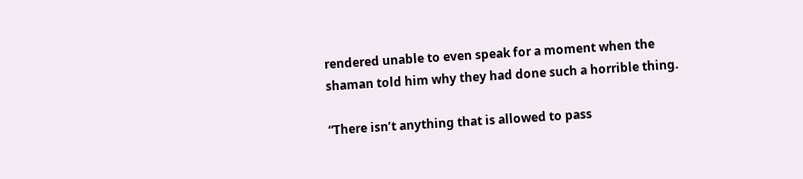rendered unable to even speak for a moment when the shaman told him why they had done such a horrible thing.

“There isn’t anything that is allowed to pass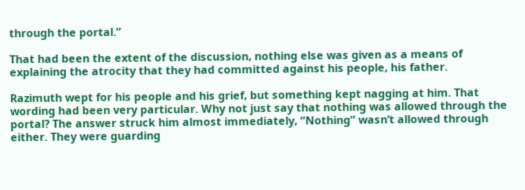through the portal.”

That had been the extent of the discussion, nothing else was given as a means of explaining the atrocity that they had committed against his people, his father.

Razimuth wept for his people and his grief, but something kept nagging at him. That wording had been very particular. Why not just say that nothing was allowed through the portal? The answer struck him almost immediately, “Nothing” wasn’t allowed through either. They were guarding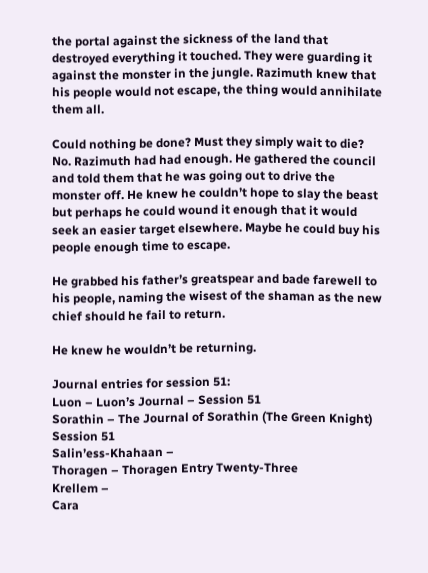the portal against the sickness of the land that destroyed everything it touched. They were guarding it against the monster in the jungle. Razimuth knew that his people would not escape, the thing would annihilate them all.

Could nothing be done? Must they simply wait to die? No. Razimuth had had enough. He gathered the council and told them that he was going out to drive the monster off. He knew he couldn’t hope to slay the beast but perhaps he could wound it enough that it would seek an easier target elsewhere. Maybe he could buy his people enough time to escape.

He grabbed his father’s greatspear and bade farewell to his people, naming the wisest of the shaman as the new chief should he fail to return.

He knew he wouldn’t be returning.

Journal entries for session 51:
Luon – Luon’s Journal – Session 51
Sorathin – The Journal of Sorathin (The Green Knight) Session 51
Salin’ess-Khahaan –
Thoragen – Thoragen Entry Twenty-Three
Krellem –
Cara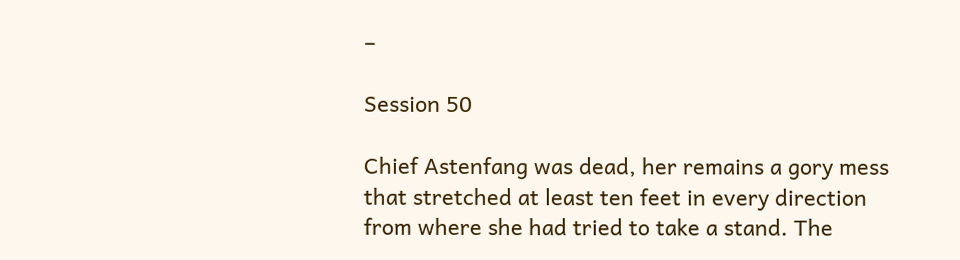–

Session 50

Chief Astenfang was dead, her remains a gory mess that stretched at least ten feet in every direction from where she had tried to take a stand. The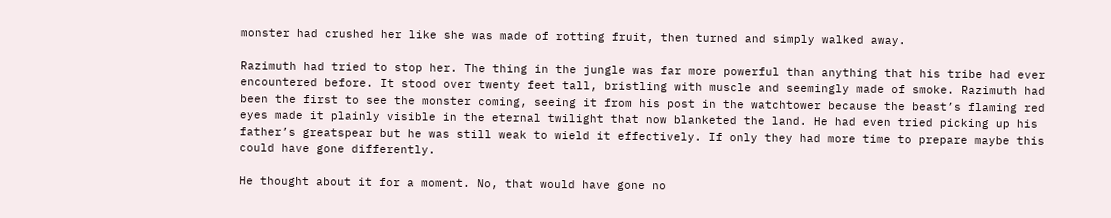monster had crushed her like she was made of rotting fruit, then turned and simply walked away.

Razimuth had tried to stop her. The thing in the jungle was far more powerful than anything that his tribe had ever encountered before. It stood over twenty feet tall, bristling with muscle and seemingly made of smoke. Razimuth had been the first to see the monster coming, seeing it from his post in the watchtower because the beast’s flaming red eyes made it plainly visible in the eternal twilight that now blanketed the land. He had even tried picking up his father’s greatspear but he was still weak to wield it effectively. If only they had more time to prepare maybe this could have gone differently.

He thought about it for a moment. No, that would have gone no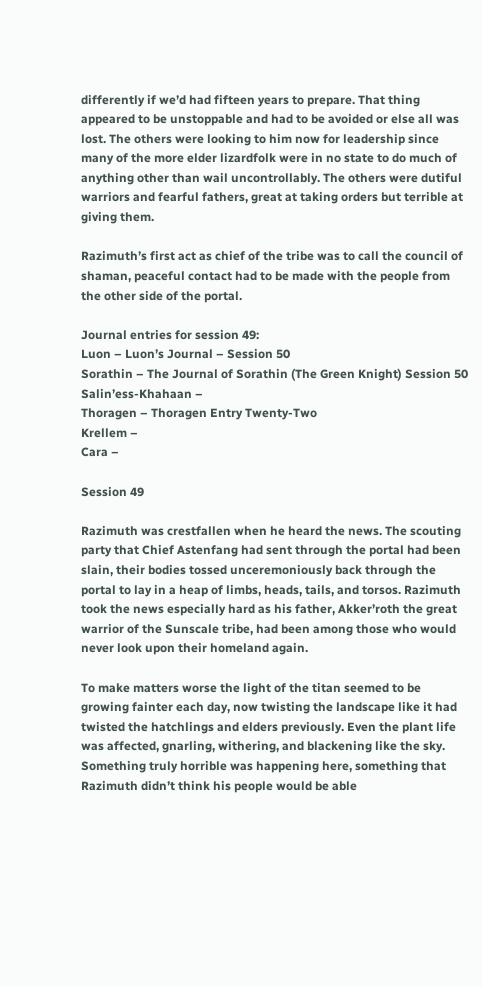differently if we’d had fifteen years to prepare. That thing appeared to be unstoppable and had to be avoided or else all was lost. The others were looking to him now for leadership since many of the more elder lizardfolk were in no state to do much of anything other than wail uncontrollably. The others were dutiful warriors and fearful fathers, great at taking orders but terrible at giving them.

Razimuth’s first act as chief of the tribe was to call the council of shaman, peaceful contact had to be made with the people from the other side of the portal.

Journal entries for session 49:
Luon – Luon’s Journal – Session 50
Sorathin – The Journal of Sorathin (The Green Knight) Session 50
Salin’ess-Khahaan –
Thoragen – Thoragen Entry Twenty-Two
Krellem –
Cara –

Session 49

Razimuth was crestfallen when he heard the news. The scouting party that Chief Astenfang had sent through the portal had been slain, their bodies tossed unceremoniously back through the portal to lay in a heap of limbs, heads, tails, and torsos. Razimuth took the news especially hard as his father, Akker’roth the great warrior of the Sunscale tribe, had been among those who would never look upon their homeland again.

To make matters worse the light of the titan seemed to be growing fainter each day, now twisting the landscape like it had twisted the hatchlings and elders previously. Even the plant life was affected, gnarling, withering, and blackening like the sky. Something truly horrible was happening here, something that Razimuth didn’t think his people would be able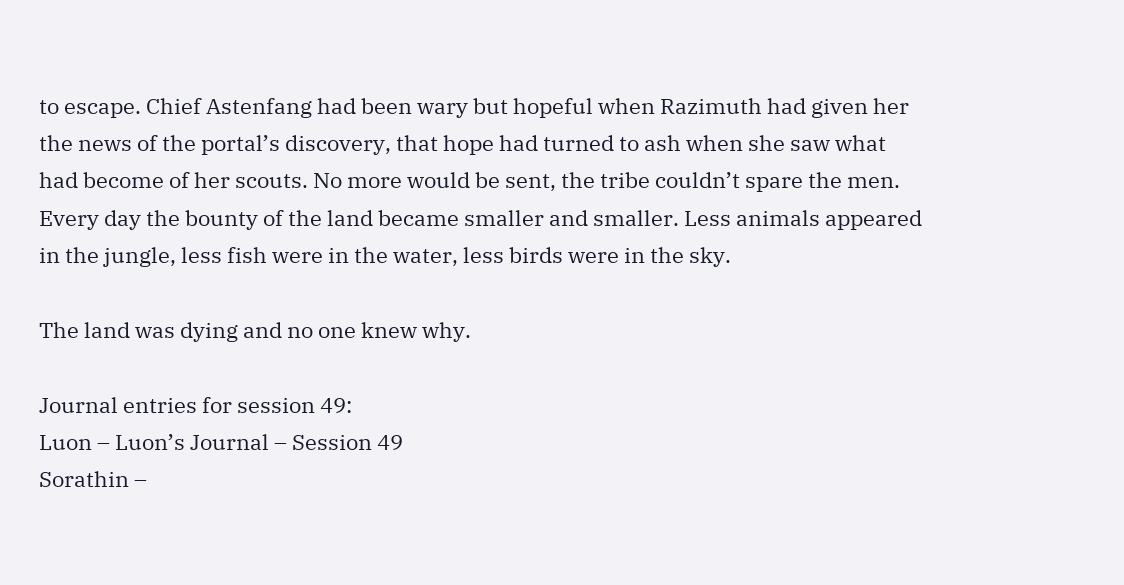to escape. Chief Astenfang had been wary but hopeful when Razimuth had given her the news of the portal’s discovery, that hope had turned to ash when she saw what had become of her scouts. No more would be sent, the tribe couldn’t spare the men. Every day the bounty of the land became smaller and smaller. Less animals appeared in the jungle, less fish were in the water, less birds were in the sky.

The land was dying and no one knew why.

Journal entries for session 49:
Luon – Luon’s Journal – Session 49
Sorathin –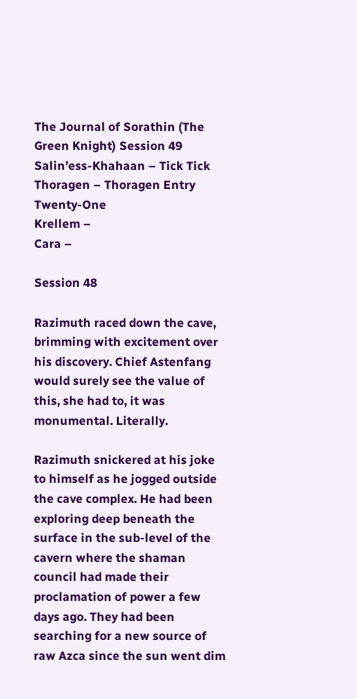The Journal of Sorathin (The Green Knight) Session 49
Salin’ess-Khahaan – Tick Tick
Thoragen – Thoragen Entry Twenty-One
Krellem –
Cara –

Session 48

Razimuth raced down the cave, brimming with excitement over his discovery. Chief Astenfang would surely see the value of this, she had to, it was monumental. Literally.

Razimuth snickered at his joke to himself as he jogged outside the cave complex. He had been exploring deep beneath the surface in the sub-level of the cavern where the shaman council had made their proclamation of power a few days ago. They had been searching for a new source of raw Azca since the sun went dim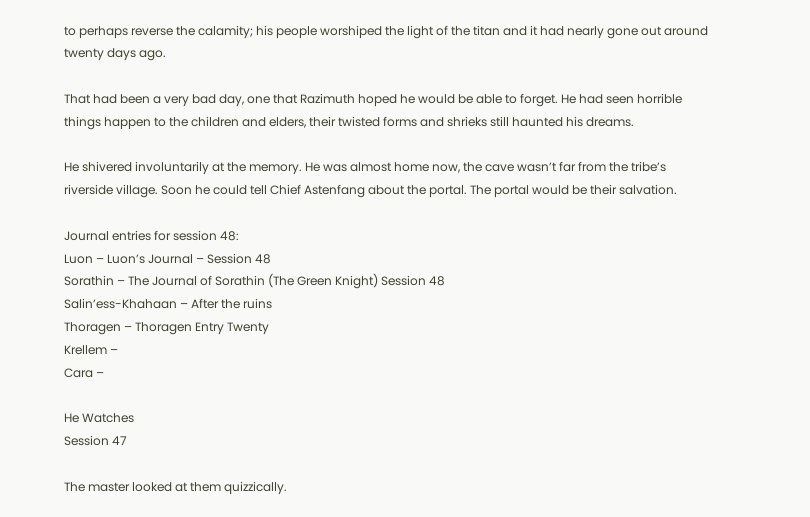to perhaps reverse the calamity; his people worshiped the light of the titan and it had nearly gone out around twenty days ago.

That had been a very bad day, one that Razimuth hoped he would be able to forget. He had seen horrible things happen to the children and elders, their twisted forms and shrieks still haunted his dreams.

He shivered involuntarily at the memory. He was almost home now, the cave wasn’t far from the tribe’s riverside village. Soon he could tell Chief Astenfang about the portal. The portal would be their salvation.

Journal entries for session 48:
Luon – Luon’s Journal – Session 48
Sorathin – The Journal of Sorathin (The Green Knight) Session 48
Salin’ess-Khahaan – After the ruins
Thoragen – Thoragen Entry Twenty
Krellem –
Cara –

He Watches
Session 47

The master looked at them quizzically.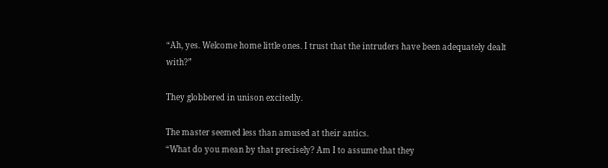“Ah, yes. Welcome home little ones. I trust that the intruders have been adequately dealt with?”

They globbered in unison excitedly.

The master seemed less than amused at their antics.
“What do you mean by that precisely? Am I to assume that they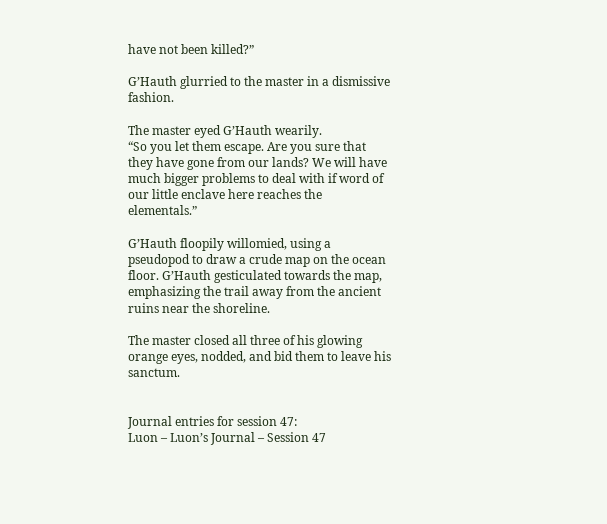have not been killed?”

G’Hauth glurried to the master in a dismissive fashion.

The master eyed G’Hauth wearily.
“So you let them escape. Are you sure that they have gone from our lands? We will have much bigger problems to deal with if word of our little enclave here reaches the elementals.”

G’Hauth floopily willomied, using a pseudopod to draw a crude map on the ocean floor. G’Hauth gesticulated towards the map, emphasizing the trail away from the ancient ruins near the shoreline.

The master closed all three of his glowing orange eyes, nodded, and bid them to leave his sanctum.


Journal entries for session 47:
Luon – Luon’s Journal – Session 47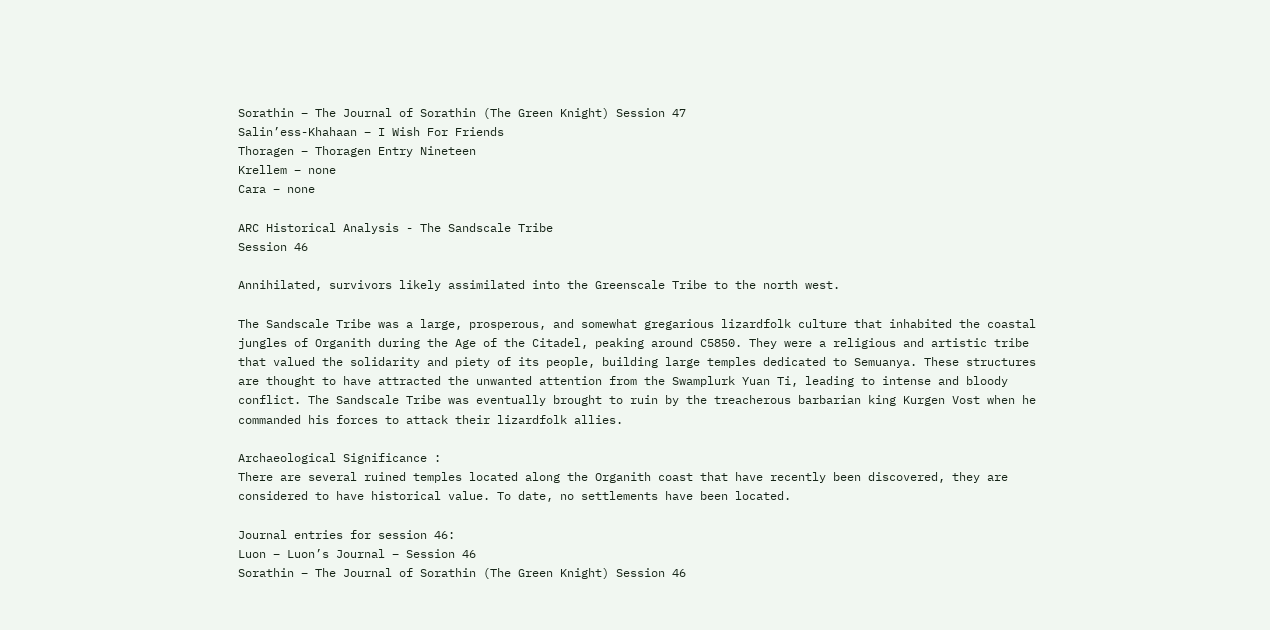Sorathin – The Journal of Sorathin (The Green Knight) Session 47
Salin’ess-Khahaan – I Wish For Friends
Thoragen – Thoragen Entry Nineteen
Krellem – none
Cara – none

ARC Historical Analysis - The Sandscale Tribe
Session 46

Annihilated, survivors likely assimilated into the Greenscale Tribe to the north west.

The Sandscale Tribe was a large, prosperous, and somewhat gregarious lizardfolk culture that inhabited the coastal jungles of Organith during the Age of the Citadel, peaking around C5850. They were a religious and artistic tribe that valued the solidarity and piety of its people, building large temples dedicated to Semuanya. These structures are thought to have attracted the unwanted attention from the Swamplurk Yuan Ti, leading to intense and bloody conflict. The Sandscale Tribe was eventually brought to ruin by the treacherous barbarian king Kurgen Vost when he commanded his forces to attack their lizardfolk allies.

Archaeological Significance :
There are several ruined temples located along the Organith coast that have recently been discovered, they are considered to have historical value. To date, no settlements have been located.

Journal entries for session 46:
Luon – Luon’s Journal – Session 46
Sorathin – The Journal of Sorathin (The Green Knight) Session 46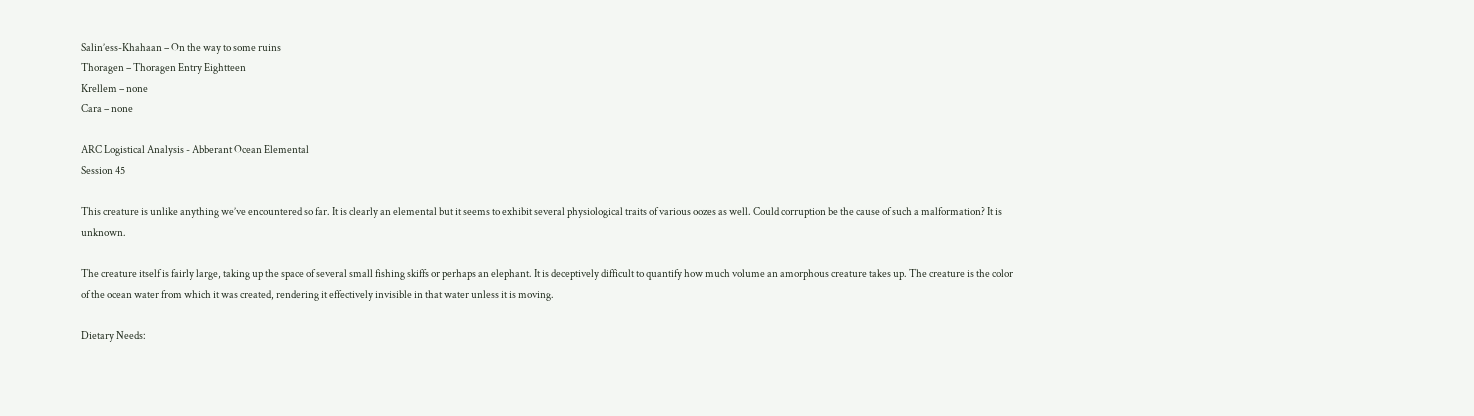Salin’ess-Khahaan – On the way to some ruins
Thoragen – Thoragen Entry Eightteen
Krellem – none
Cara – none

ARC Logistical Analysis - Abberant Ocean Elemental
Session 45

This creature is unlike anything we’ve encountered so far. It is clearly an elemental but it seems to exhibit several physiological traits of various oozes as well. Could corruption be the cause of such a malformation? It is unknown.

The creature itself is fairly large, taking up the space of several small fishing skiffs or perhaps an elephant. It is deceptively difficult to quantify how much volume an amorphous creature takes up. The creature is the color of the ocean water from which it was created, rendering it effectively invisible in that water unless it is moving.

Dietary Needs: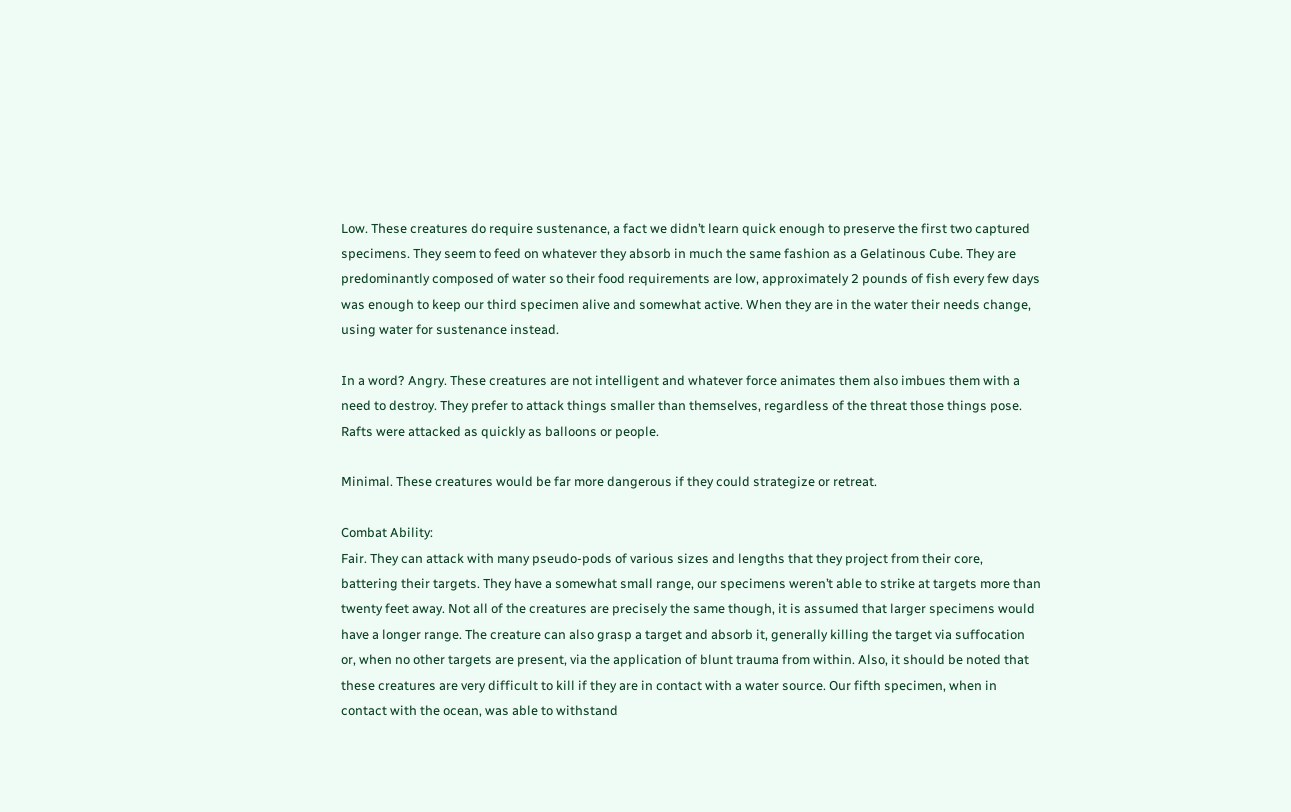Low. These creatures do require sustenance, a fact we didn’t learn quick enough to preserve the first two captured specimens. They seem to feed on whatever they absorb in much the same fashion as a Gelatinous Cube. They are predominantly composed of water so their food requirements are low, approximately 2 pounds of fish every few days was enough to keep our third specimen alive and somewhat active. When they are in the water their needs change, using water for sustenance instead.

In a word? Angry. These creatures are not intelligent and whatever force animates them also imbues them with a need to destroy. They prefer to attack things smaller than themselves, regardless of the threat those things pose. Rafts were attacked as quickly as balloons or people.

Minimal. These creatures would be far more dangerous if they could strategize or retreat.

Combat Ability:
Fair. They can attack with many pseudo-pods of various sizes and lengths that they project from their core, battering their targets. They have a somewhat small range, our specimens weren’t able to strike at targets more than twenty feet away. Not all of the creatures are precisely the same though, it is assumed that larger specimens would have a longer range. The creature can also grasp a target and absorb it, generally killing the target via suffocation or, when no other targets are present, via the application of blunt trauma from within. Also, it should be noted that these creatures are very difficult to kill if they are in contact with a water source. Our fifth specimen, when in contact with the ocean, was able to withstand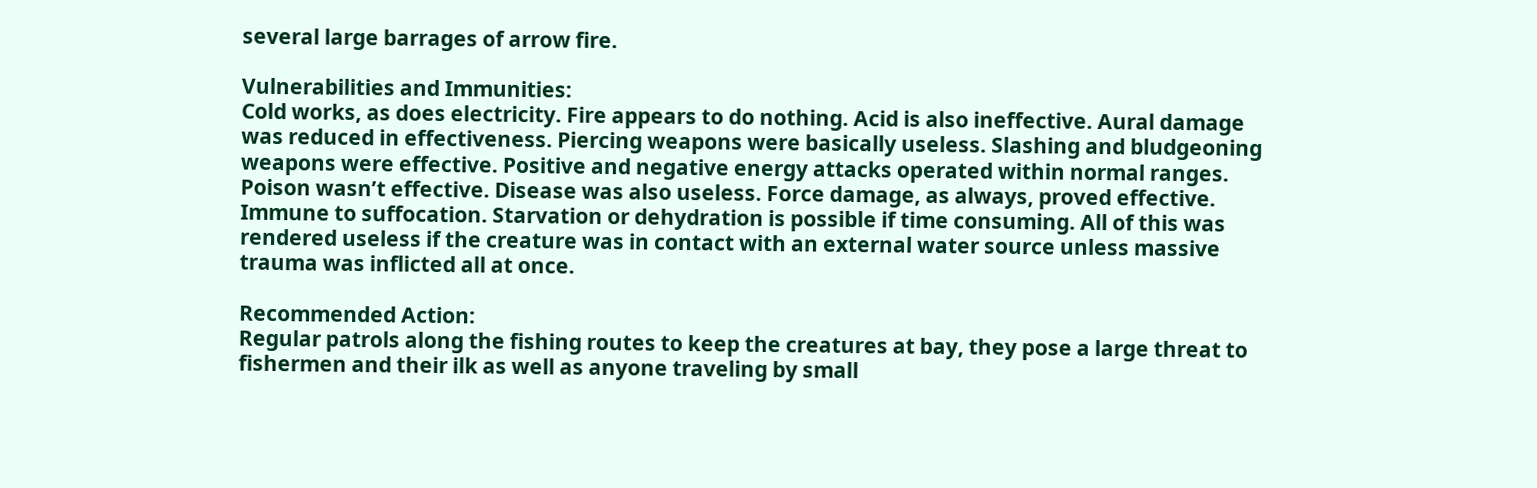several large barrages of arrow fire.

Vulnerabilities and Immunities:
Cold works, as does electricity. Fire appears to do nothing. Acid is also ineffective. Aural damage was reduced in effectiveness. Piercing weapons were basically useless. Slashing and bludgeoning weapons were effective. Positive and negative energy attacks operated within normal ranges. Poison wasn’t effective. Disease was also useless. Force damage, as always, proved effective. Immune to suffocation. Starvation or dehydration is possible if time consuming. All of this was rendered useless if the creature was in contact with an external water source unless massive trauma was inflicted all at once.

Recommended Action:
Regular patrols along the fishing routes to keep the creatures at bay, they pose a large threat to fishermen and their ilk as well as anyone traveling by small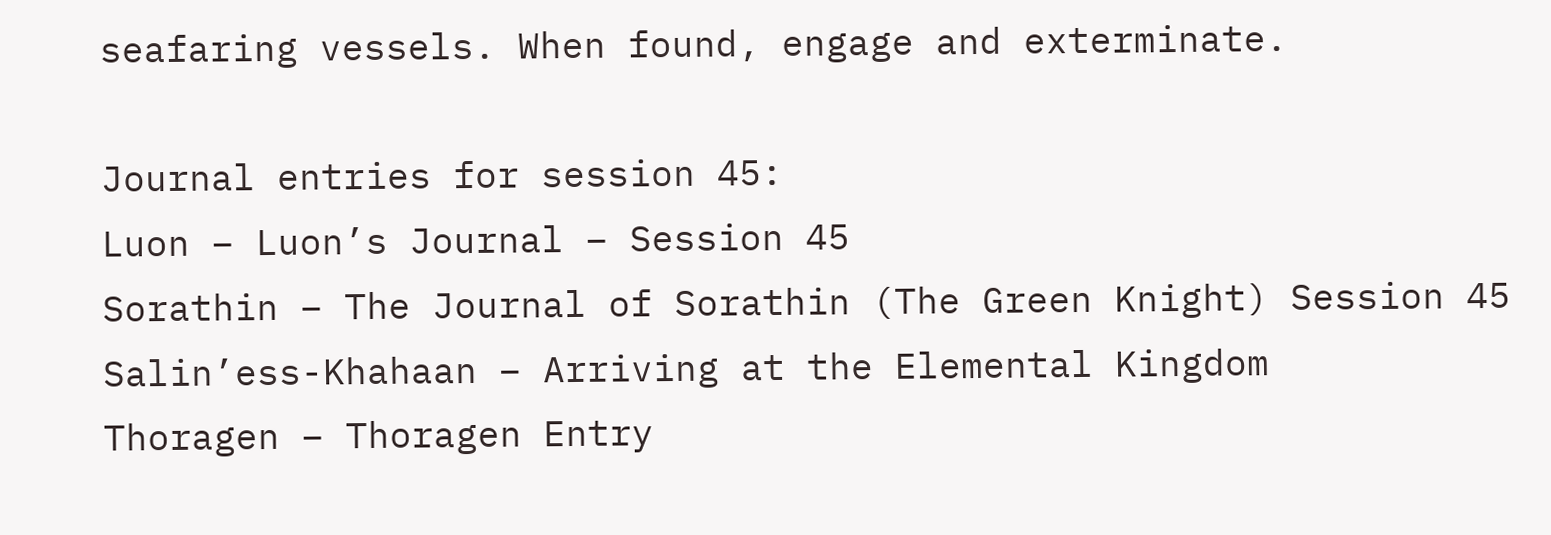seafaring vessels. When found, engage and exterminate.

Journal entries for session 45:
Luon – Luon’s Journal – Session 45
Sorathin – The Journal of Sorathin (The Green Knight) Session 45
Salin’ess-Khahaan – Arriving at the Elemental Kingdom
Thoragen – Thoragen Entry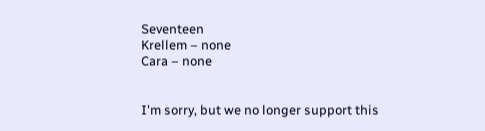Seventeen
Krellem – none
Cara – none


I'm sorry, but we no longer support this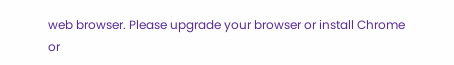web browser. Please upgrade your browser or install Chrome or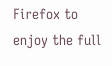Firefox to enjoy the full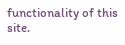functionality of this site.